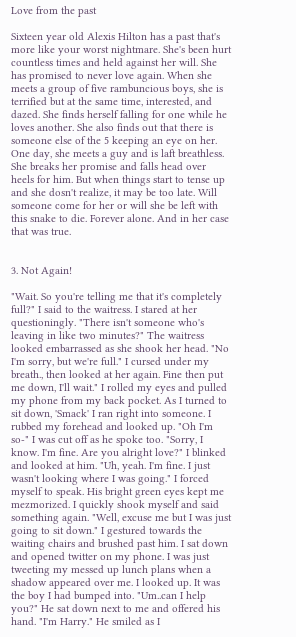Love from the past

Sixteen year old Alexis Hilton has a past that's more like your worst nightmare. She's been hurt countless times and held against her will. She has promised to never love again. When she meets a group of five rambuncious boys, she is terrified but at the same time, interested, and dazed. She finds herself falling for one while he loves another. She also finds out that there is someone else of the 5 keeping an eye on her.
One day, she meets a guy and is laft breathless. She breaks her promise and falls head over heels for him. But when things start to tense up and she dosn't realize, it may be too late. Will someone come for her or will she be left with this snake to die. Forever alone. And in her case that was true.


3. Not Again!

"Wait. So you're telling me that it's completely full?" I said to the waitress. I stared at her questioningly. "There isn't someone who's leaving in like two minutes?" The waitress looked embarrassed as she shook her head. "No I'm sorry, but we're full." I cursed under my breath., then looked at her again. Fine then put me down, I'll wait." I rolled my eyes and pulled my phone from my back pocket. As I turned to sit down, 'Smack' I ran right into someone. I rubbed my forehead and looked up. "Oh I'm so-" I was cut off as he spoke too. "Sorry, I know. I'm fine. Are you alright love?" I blinked and looked at him. "Uh, yeah. I'm fine. I just wasn't looking where I was going." I forced myself to speak. His bright green eyes kept me mezmorized. I quickly shook myself and said something again. "Well, excuse me but I was just going to sit down." I gestured towards the waiting chairs and brushed past him. I sat down and opened twitter on my phone. I was just tweeting my messed up lunch plans when a shadow appeared over me. I looked up. It was the boy I had bumped into. "Um..can I help you?" He sat down next to me and offered his hand. "I'm Harry." He smiled as I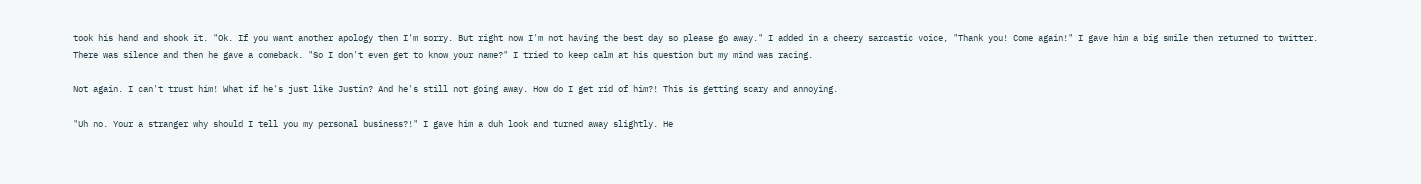took his hand and shook it. "Ok. If you want another apology then I'm sorry. But right now I'm not having the best day so please go away." I added in a cheery sarcastic voice, "Thank you! Come again!" I gave him a big smile then returned to twitter. There was silence and then he gave a comeback. "So I don't even get to know your name?" I tried to keep calm at his question but my mind was racing.

Not again. I can't trust him! What if he's just like Justin? And he's still not going away. How do I get rid of him?! This is getting scary and annoying.

"Uh no. Your a stranger why should I tell you my personal business?!" I gave him a duh look and turned away slightly. He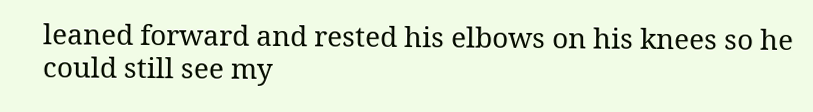leaned forward and rested his elbows on his knees so he could still see my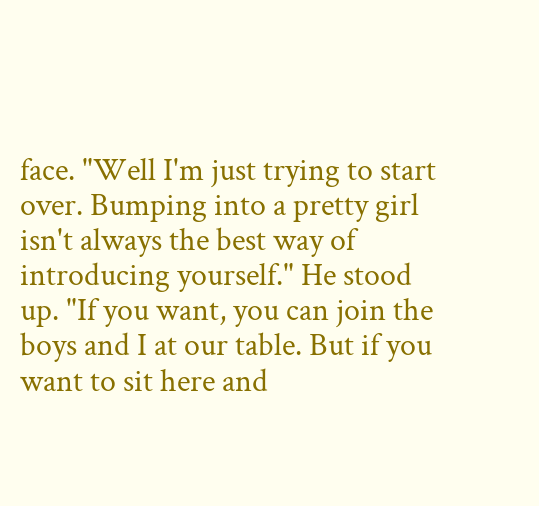face. "Well I'm just trying to start over. Bumping into a pretty girl isn't always the best way of introducing yourself." He stood up. "If you want, you can join the boys and I at our table. But if you want to sit here and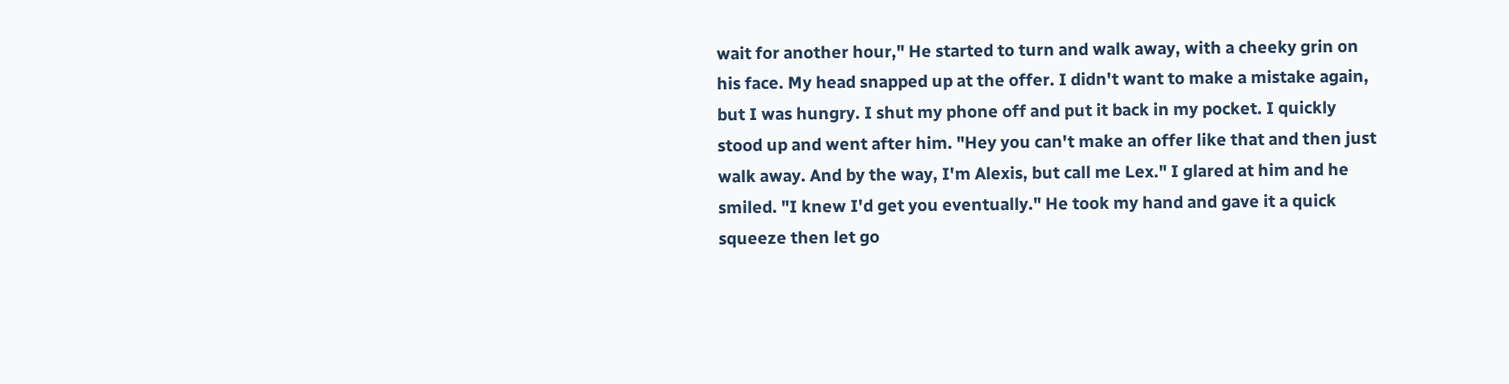wait for another hour," He started to turn and walk away, with a cheeky grin on his face. My head snapped up at the offer. I didn't want to make a mistake again, but I was hungry. I shut my phone off and put it back in my pocket. I quickly stood up and went after him. "Hey you can't make an offer like that and then just walk away. And by the way, I'm Alexis, but call me Lex." I glared at him and he smiled. "I knew I'd get you eventually." He took my hand and gave it a quick squeeze then let go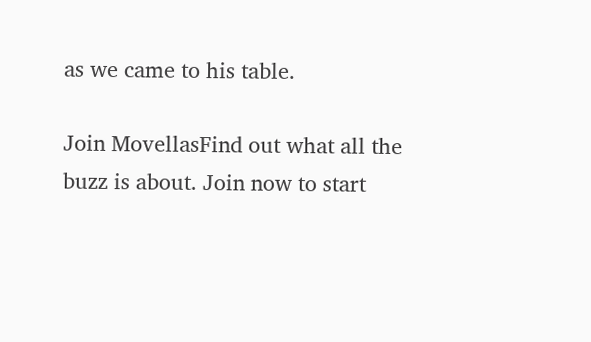as we came to his table.

Join MovellasFind out what all the buzz is about. Join now to start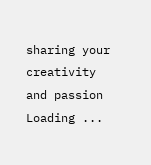sharing your creativity and passion
Loading ...